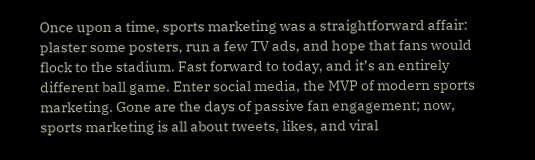Once upon a time, sports marketing was a straightforward affair: plaster some posters, run a few TV ads, and hope that fans would flock to the stadium. Fast forward to today, and it’s an entirely different ball game. Enter social media, the MVP of modern sports marketing. Gone are the days of passive fan engagement; now, sports marketing is all about tweets, likes, and viral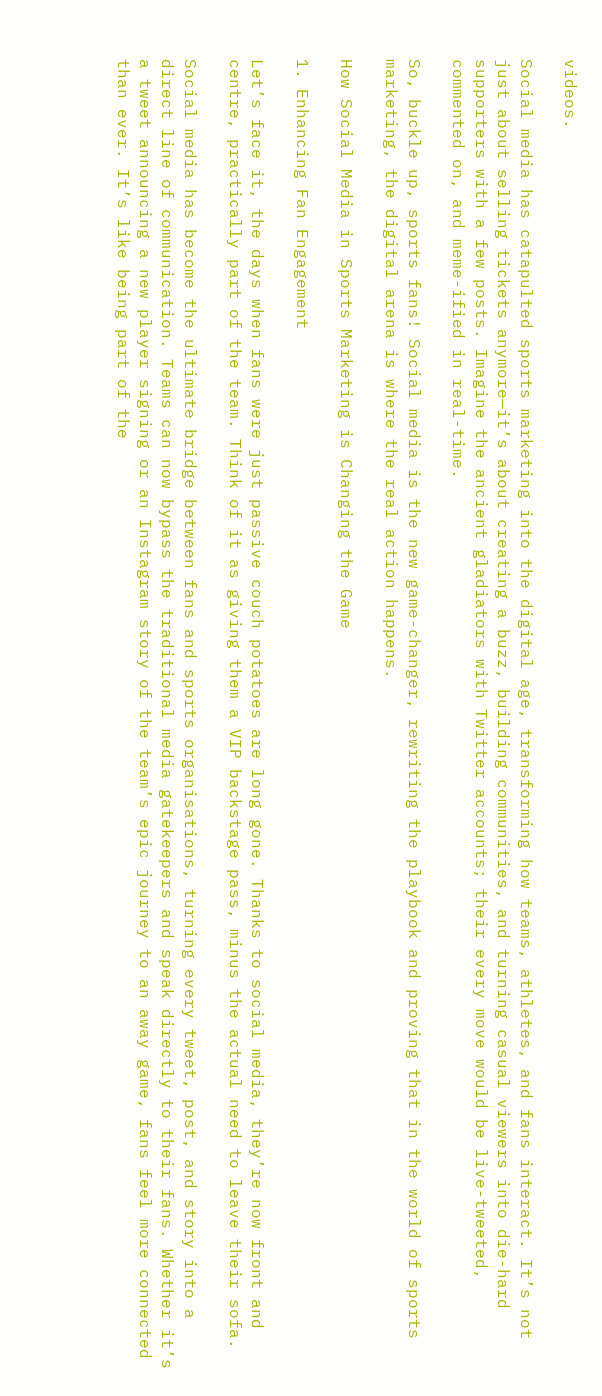videos.

Social media has catapulted sports marketing into the digital age, transforming how teams, athletes, and fans interact. It’s not just about selling tickets anymore—it’s about creating a buzz, building communities, and turning casual viewers into die-hard supporters with a few posts. Imagine the ancient gladiators with Twitter accounts; their every move would be live-tweeted, commented on, and meme-ified in real-time.

So, buckle up, sports fans! Social media is the new game-changer, rewriting the playbook and proving that in the world of sports marketing, the digital arena is where the real action happens.

How Social Media in Sports Marketing is Changing the Game

1. Enhancing Fan Engagement

Let’s face it, the days when fans were just passive couch potatoes are long gone. Thanks to social media, they’re now front and centre, practically part of the team. Think of it as giving them a VIP backstage pass, minus the actual need to leave their sofa.

Social media has become the ultimate bridge between fans and sports organisations, turning every tweet, post, and story into a direct line of communication. Teams can now bypass the traditional media gatekeepers and speak directly to their fans. Whether it’s a tweet announcing a new player signing or an Instagram story of the team’s epic journey to an away game, fans feel more connected than ever. It’s like being part of the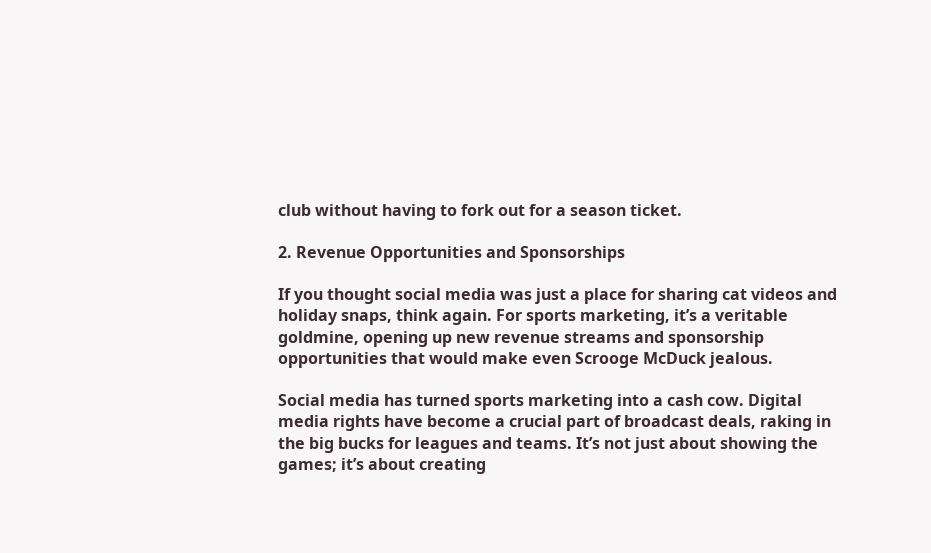club without having to fork out for a season ticket.

2. Revenue Opportunities and Sponsorships

If you thought social media was just a place for sharing cat videos and holiday snaps, think again. For sports marketing, it’s a veritable goldmine, opening up new revenue streams and sponsorship opportunities that would make even Scrooge McDuck jealous.

Social media has turned sports marketing into a cash cow. Digital media rights have become a crucial part of broadcast deals, raking in the big bucks for leagues and teams. It’s not just about showing the games; it’s about creating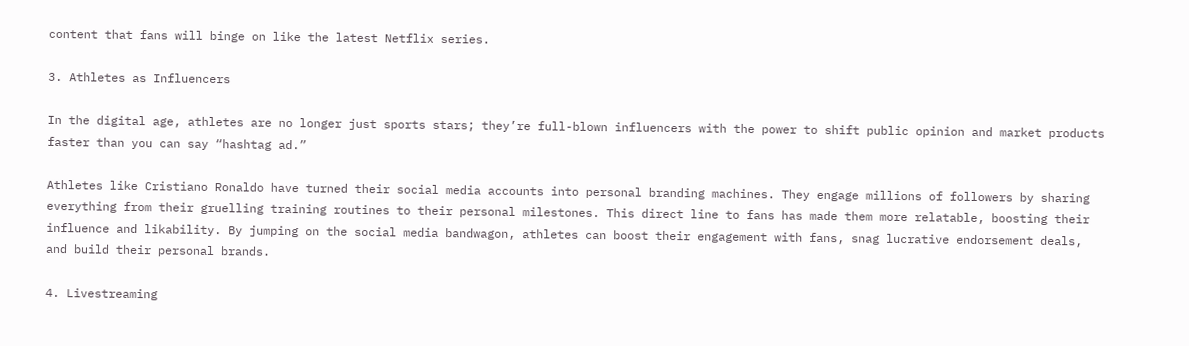content that fans will binge on like the latest Netflix series.

3. Athletes as Influencers

In the digital age, athletes are no longer just sports stars; they’re full-blown influencers with the power to shift public opinion and market products faster than you can say “hashtag ad.”

Athletes like Cristiano Ronaldo have turned their social media accounts into personal branding machines. They engage millions of followers by sharing everything from their gruelling training routines to their personal milestones. This direct line to fans has made them more relatable, boosting their influence and likability. By jumping on the social media bandwagon, athletes can boost their engagement with fans, snag lucrative endorsement deals, and build their personal brands.

4. Livestreaming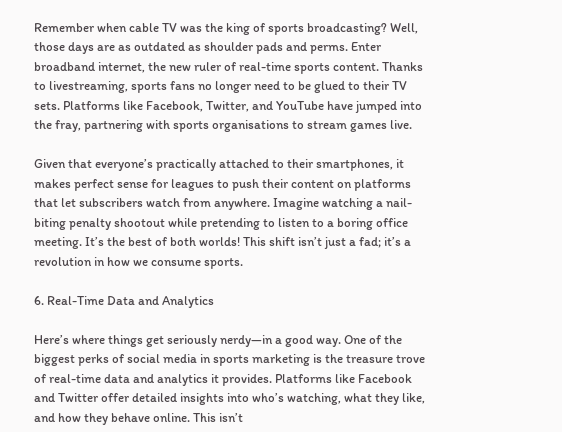Remember when cable TV was the king of sports broadcasting? Well, those days are as outdated as shoulder pads and perms. Enter broadband internet, the new ruler of real-time sports content. Thanks to livestreaming, sports fans no longer need to be glued to their TV sets. Platforms like Facebook, Twitter, and YouTube have jumped into the fray, partnering with sports organisations to stream games live.

Given that everyone’s practically attached to their smartphones, it makes perfect sense for leagues to push their content on platforms that let subscribers watch from anywhere. Imagine watching a nail-biting penalty shootout while pretending to listen to a boring office meeting. It’s the best of both worlds! This shift isn’t just a fad; it’s a revolution in how we consume sports.

6. Real-Time Data and Analytics

Here’s where things get seriously nerdy—in a good way. One of the biggest perks of social media in sports marketing is the treasure trove of real-time data and analytics it provides. Platforms like Facebook and Twitter offer detailed insights into who’s watching, what they like, and how they behave online. This isn’t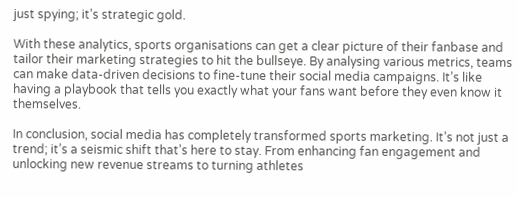just spying; it’s strategic gold.

With these analytics, sports organisations can get a clear picture of their fanbase and tailor their marketing strategies to hit the bullseye. By analysing various metrics, teams can make data-driven decisions to fine-tune their social media campaigns. It’s like having a playbook that tells you exactly what your fans want before they even know it themselves.

In conclusion, social media has completely transformed sports marketing. It’s not just a trend; it’s a seismic shift that’s here to stay. From enhancing fan engagement and unlocking new revenue streams to turning athletes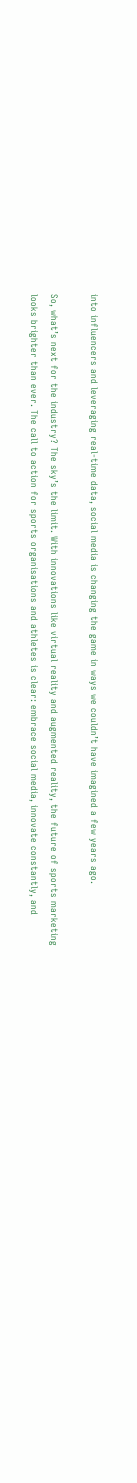into influencers and leveraging real-time data, social media is changing the game in ways we couldn’t have imagined a few years ago.

So, what’s next for the industry? The sky’s the limit. With innovations like virtual reality and augmented reality, the future of sports marketing looks brighter than ever. The call to action for sports organisations and athletes is clear: embrace social media, innovate constantly, and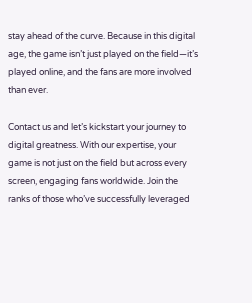stay ahead of the curve. Because in this digital age, the game isn’t just played on the field—it’s played online, and the fans are more involved than ever.

Contact us and let’s kickstart your journey to digital greatness. With our expertise, your game is not just on the field but across every screen, engaging fans worldwide. Join the ranks of those who’ve successfully leveraged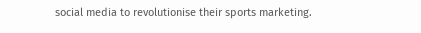social media to revolutionise their sports marketing.